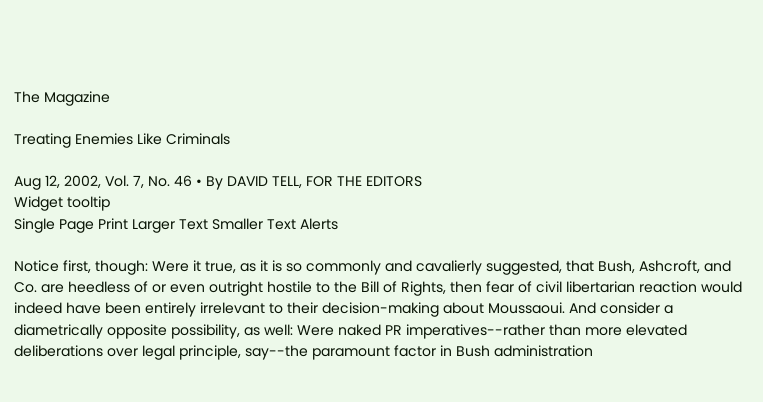The Magazine

Treating Enemies Like Criminals

Aug 12, 2002, Vol. 7, No. 46 • By DAVID TELL, FOR THE EDITORS
Widget tooltip
Single Page Print Larger Text Smaller Text Alerts

Notice first, though: Were it true, as it is so commonly and cavalierly suggested, that Bush, Ashcroft, and Co. are heedless of or even outright hostile to the Bill of Rights, then fear of civil libertarian reaction would indeed have been entirely irrelevant to their decision-making about Moussaoui. And consider a diametrically opposite possibility, as well: Were naked PR imperatives--rather than more elevated deliberations over legal principle, say--the paramount factor in Bush administration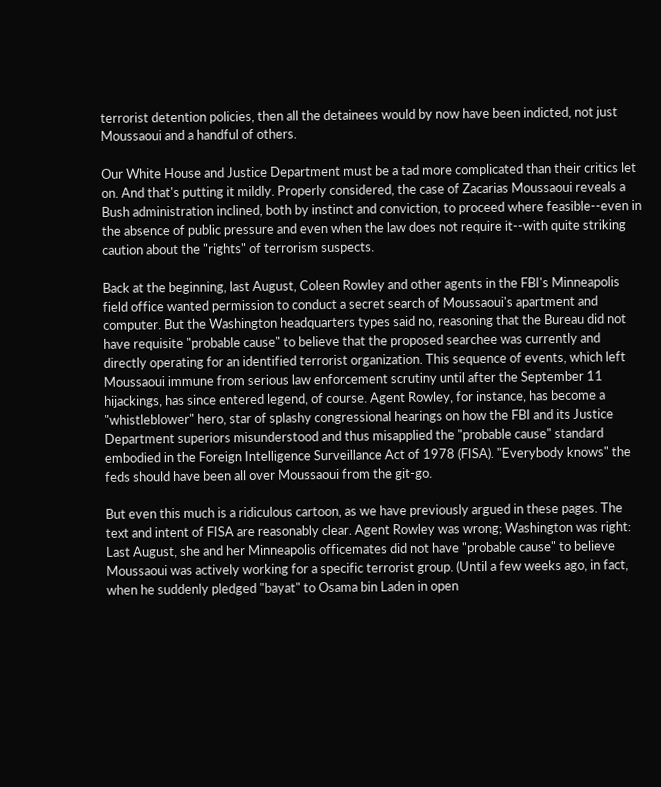terrorist detention policies, then all the detainees would by now have been indicted, not just Moussaoui and a handful of others.

Our White House and Justice Department must be a tad more complicated than their critics let on. And that's putting it mildly. Properly considered, the case of Zacarias Moussaoui reveals a Bush administration inclined, both by instinct and conviction, to proceed where feasible--even in the absence of public pressure and even when the law does not require it--with quite striking caution about the "rights" of terrorism suspects.

Back at the beginning, last August, Coleen Rowley and other agents in the FBI's Minneapolis field office wanted permission to conduct a secret search of Moussaoui's apartment and computer. But the Washington headquarters types said no, reasoning that the Bureau did not have requisite "probable cause" to believe that the proposed searchee was currently and directly operating for an identified terrorist organization. This sequence of events, which left Moussaoui immune from serious law enforcement scrutiny until after the September 11 hijackings, has since entered legend, of course. Agent Rowley, for instance, has become a "whistleblower" hero, star of splashy congressional hearings on how the FBI and its Justice Department superiors misunderstood and thus misapplied the "probable cause" standard embodied in the Foreign Intelligence Surveillance Act of 1978 (FISA). "Everybody knows" the feds should have been all over Moussaoui from the git-go.

But even this much is a ridiculous cartoon, as we have previously argued in these pages. The text and intent of FISA are reasonably clear. Agent Rowley was wrong; Washington was right: Last August, she and her Minneapolis officemates did not have "probable cause" to believe Moussaoui was actively working for a specific terrorist group. (Until a few weeks ago, in fact, when he suddenly pledged "bayat" to Osama bin Laden in open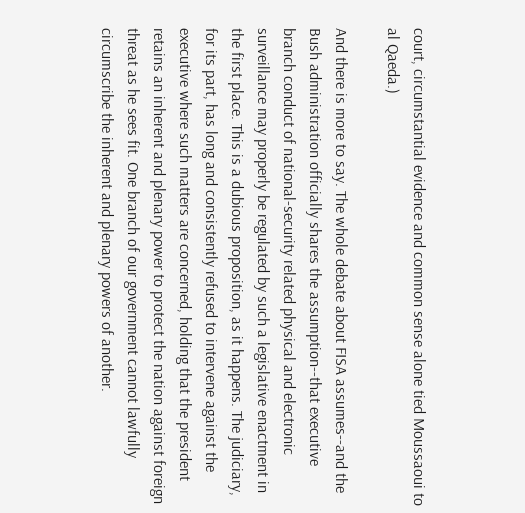court, circumstantial evidence and common sense alone tied Moussaoui to al Qaeda.)

And there is more to say. The whole debate about FISA assumes--and the Bush administration officially shares the assumption--that executive branch conduct of national-security related physical and electronic surveillance may properly be regulated by such a legislative enactment in the first place. This is a dubious proposition, as it happens. The judiciary, for its part, has long and consistently refused to intervene against the executive where such matters are concerned, holding that the president retains an inherent and plenary power to protect the nation against foreign threat as he sees fit. One branch of our government cannot lawfully circumscribe the inherent and plenary powers of another.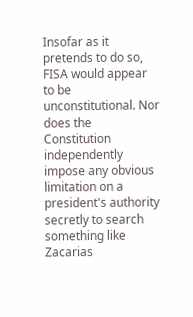Insofar as it pretends to do so, FISA would appear to be unconstitutional. Nor does the Constitution independently impose any obvious limitation on a president's authority secretly to search something like Zacarias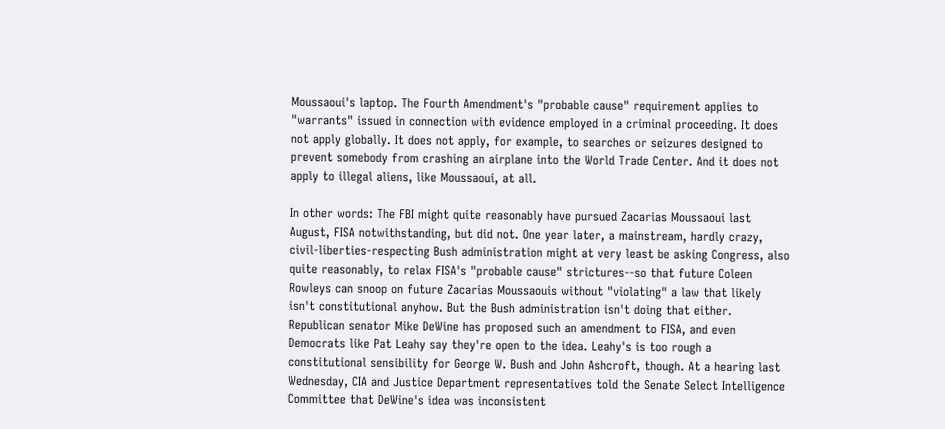Moussaoui's laptop. The Fourth Amendment's "probable cause" requirement applies to "warrants" issued in connection with evidence employed in a criminal proceeding. It does not apply globally. It does not apply, for example, to searches or seizures designed to prevent somebody from crashing an airplane into the World Trade Center. And it does not apply to illegal aliens, like Moussaoui, at all.

In other words: The FBI might quite reasonably have pursued Zacarias Moussaoui last August, FISA notwithstanding, but did not. One year later, a mainstream, hardly crazy, civil-liberties-respecting Bush administration might at very least be asking Congress, also quite reasonably, to relax FISA's "probable cause" strictures--so that future Coleen Rowleys can snoop on future Zacarias Moussaouis without "violating" a law that likely isn't constitutional anyhow. But the Bush administration isn't doing that either. Republican senator Mike DeWine has proposed such an amendment to FISA, and even Democrats like Pat Leahy say they're open to the idea. Leahy's is too rough a constitutional sensibility for George W. Bush and John Ashcroft, though. At a hearing last Wednesday, CIA and Justice Department representatives told the Senate Select Intelligence Committee that DeWine's idea was inconsistent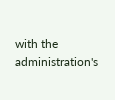with the administration's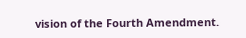vision of the Fourth Amendment.